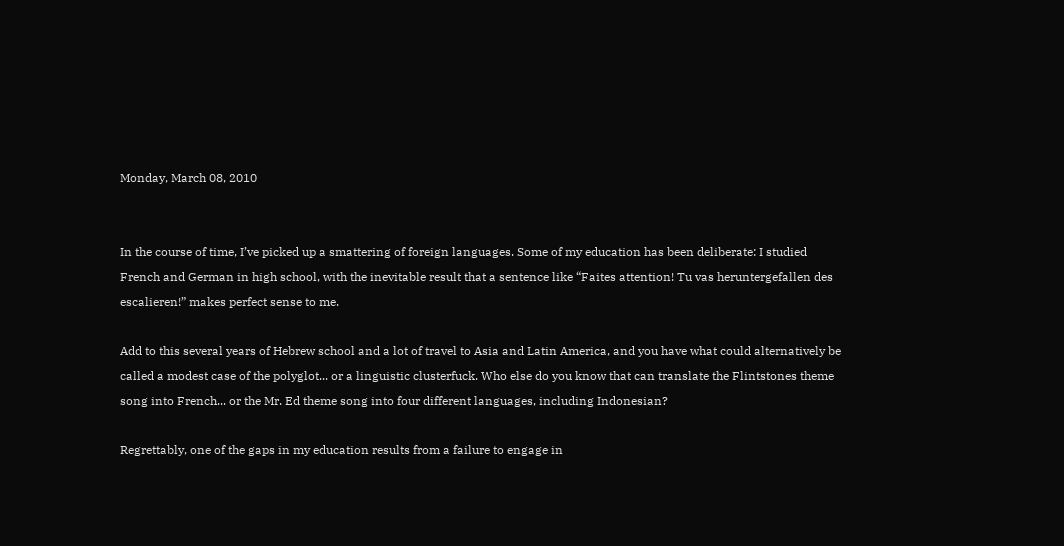Monday, March 08, 2010


In the course of time, I’ve picked up a smattering of foreign languages. Some of my education has been deliberate: I studied French and German in high school, with the inevitable result that a sentence like “Faites attention! Tu vas heruntergefallen des escalieren!” makes perfect sense to me.

Add to this several years of Hebrew school and a lot of travel to Asia and Latin America, and you have what could alternatively be called a modest case of the polyglot... or a linguistic clusterfuck. Who else do you know that can translate the Flintstones theme song into French... or the Mr. Ed theme song into four different languages, including Indonesian?

Regrettably, one of the gaps in my education results from a failure to engage in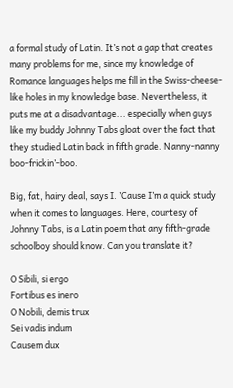a formal study of Latin. It’s not a gap that creates many problems for me, since my knowledge of Romance languages helps me fill in the Swiss-cheese-like holes in my knowledge base. Nevertheless, it puts me at a disadvantage... especially when guys like my buddy Johnny Tabs gloat over the fact that they studied Latin back in fifth grade. Nanny-nanny boo-frickin’-boo.

Big, fat, hairy deal, says I. ’Cause I’m a quick study when it comes to languages. Here, courtesy of Johnny Tabs, is a Latin poem that any fifth-grade schoolboy should know. Can you translate it?

O Sibili, si ergo
Fortibus es inero
O Nobili, demis trux
Sei vadis indum
Causem dux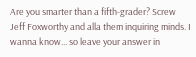Are you smarter than a fifth-grader? Screw Jeff Foxworthy and alla them inquiring minds. I wanna know... so leave your answer in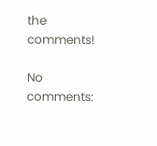the comments!

No comments: